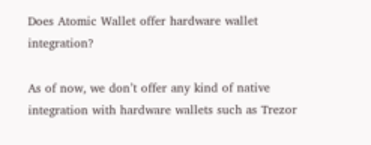Does Atomic Wallet offer hardware wallet integration?

As of now, we don’t offer any kind of native integration with hardware wallets such as Trezor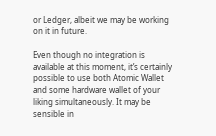or Ledger, albeit we may be working on it in future.

Even though no integration is available at this moment, it’s certainly possible to use both Atomic Wallet and some hardware wallet of your liking simultaneously. It may be sensible in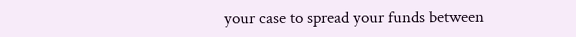your case to spread your funds between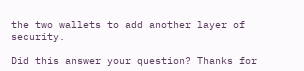the two wallets to add another layer of security.

Did this answer your question? Thanks for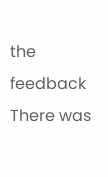the feedback There was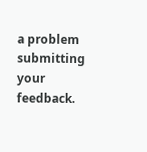a problem submitting your feedback.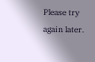Please try again later.